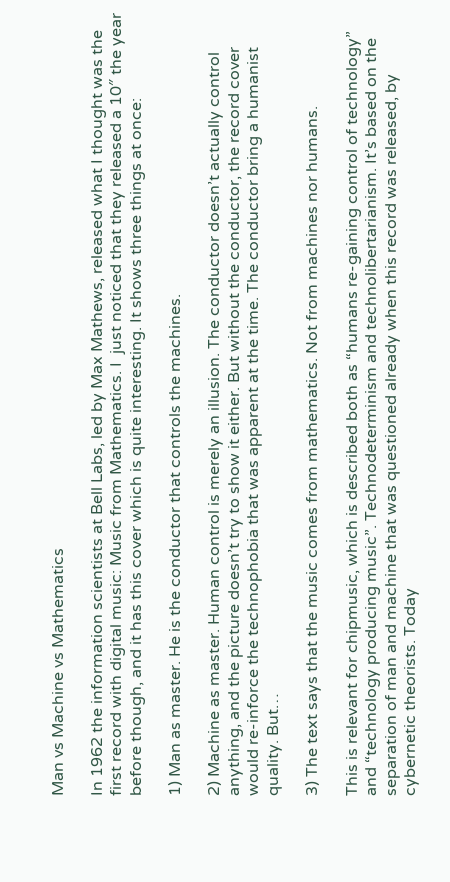Man vs Machine vs Mathematics

In 1962 the information scientists at Bell Labs, led by Max Mathews, released what I thought was the first record with digital music: Music from Mathematics. I  just noticed that they released a 10″ the year before though, and it has this cover which is quite interesting. It shows three things at once:

1) Man as master. He is the conductor that controls the machines.

2) Machine as master. Human control is merely an illusion. The conductor doesn’t actually control anything, and the picture doesn’t try to show it either. But without the conductor, the record cover would re-inforce the technophobia that was apparent at the time. The conductor bring a humanist quality. But…

3) The text says that the music comes from mathematics. Not from machines nor humans.

This is relevant for chipmusic, which is described both as “humans re-gaining control of technology” and “technology producing music”. Technodeterminism and technolibertarianism. It’s based on the separation of man and machine that was questioned already when this record was released, by cybernetic theorists. Today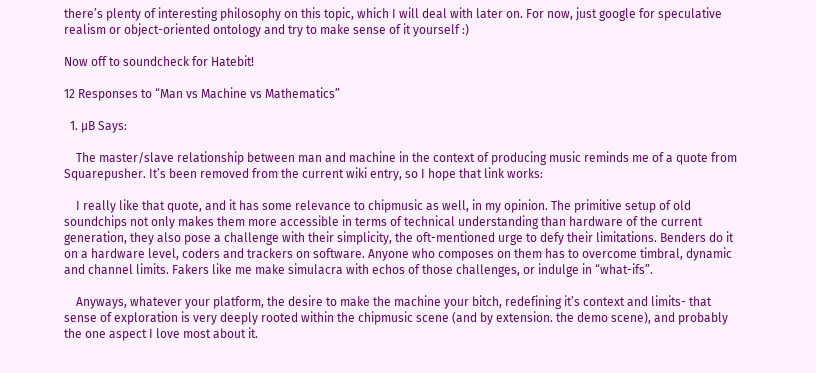there’s plenty of interesting philosophy on this topic, which I will deal with later on. For now, just google for speculative realism or object-oriented ontology and try to make sense of it yourself :)

Now off to soundcheck for Hatebit!

12 Responses to “Man vs Machine vs Mathematics”

  1. µB Says:

    The master/slave relationship between man and machine in the context of producing music reminds me of a quote from Squarepusher. It’s been removed from the current wiki entry, so I hope that link works:

    I really like that quote, and it has some relevance to chipmusic as well, in my opinion. The primitive setup of old soundchips not only makes them more accessible in terms of technical understanding than hardware of the current generation, they also pose a challenge with their simplicity, the oft-mentioned urge to defy their limitations. Benders do it on a hardware level, coders and trackers on software. Anyone who composes on them has to overcome timbral, dynamic and channel limits. Fakers like me make simulacra with echos of those challenges, or indulge in “what-ifs”.

    Anyways, whatever your platform, the desire to make the machine your bitch, redefining it’s context and limits- that sense of exploration is very deeply rooted within the chipmusic scene (and by extension. the demo scene), and probably the one aspect I love most about it.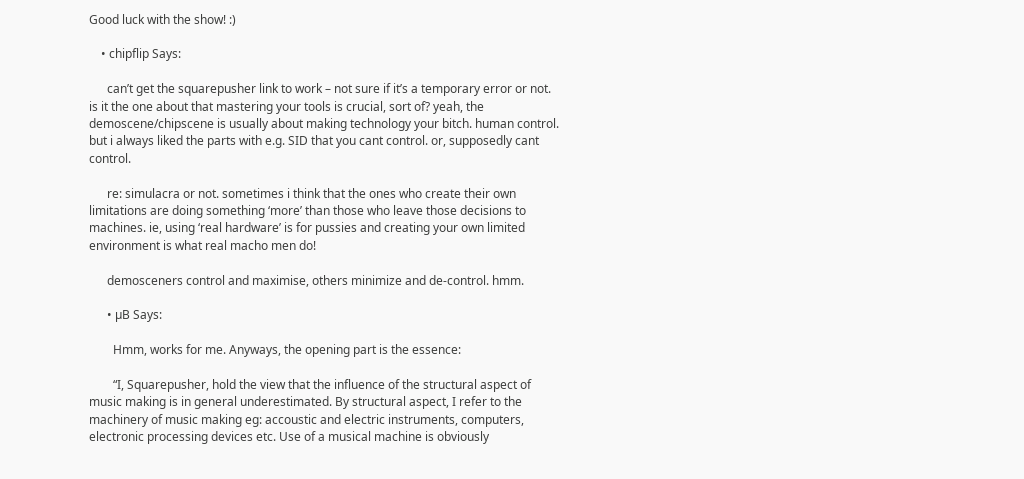Good luck with the show! :)

    • chipflip Says:

      can’t get the squarepusher link to work – not sure if it’s a temporary error or not. is it the one about that mastering your tools is crucial, sort of? yeah, the demoscene/chipscene is usually about making technology your bitch. human control. but i always liked the parts with e.g. SID that you cant control. or, supposedly cant control.

      re: simulacra or not. sometimes i think that the ones who create their own limitations are doing something ‘more’ than those who leave those decisions to machines. ie, using ‘real hardware’ is for pussies and creating your own limited environment is what real macho men do!

      demosceners control and maximise, others minimize and de-control. hmm.

      • µB Says:

        Hmm, works for me. Anyways, the opening part is the essence:

        “I, Squarepusher, hold the view that the influence of the structural aspect of music making is in general underestimated. By structural aspect, I refer to the machinery of music making eg: accoustic and electric instruments, computers, electronic processing devices etc. Use of a musical machine is obviously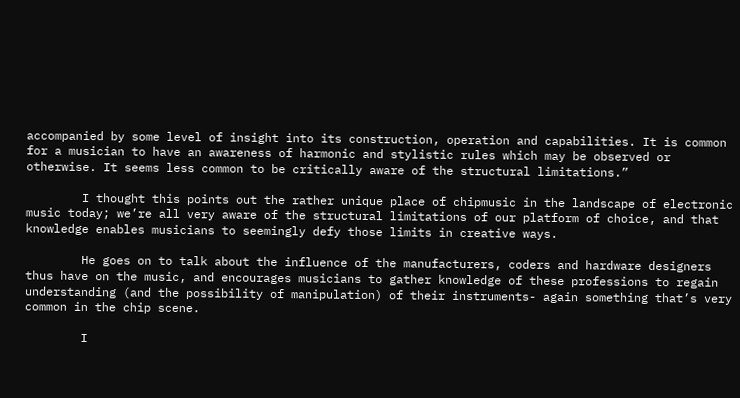accompanied by some level of insight into its construction, operation and capabilities. It is common for a musician to have an awareness of harmonic and stylistic rules which may be observed or otherwise. It seems less common to be critically aware of the structural limitations.”

        I thought this points out the rather unique place of chipmusic in the landscape of electronic music today; we’re all very aware of the structural limitations of our platform of choice, and that knowledge enables musicians to seemingly defy those limits in creative ways.

        He goes on to talk about the influence of the manufacturers, coders and hardware designers thus have on the music, and encourages musicians to gather knowledge of these professions to regain understanding (and the possibility of manipulation) of their instruments- again something that’s very common in the chip scene.

        I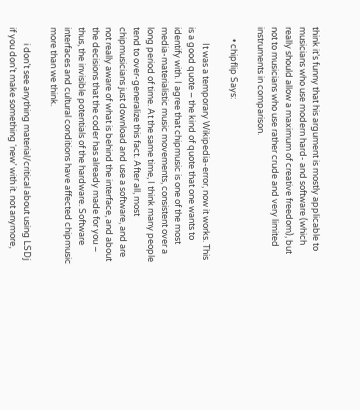think it’s funny that his argument is mostly applicable to musicians who use modern hard- and software (which really should allow a maximum of creative freedom), but not to musicians who use rather crude and very limited instruments in comparison.

      • chipflip Says:

        It was a temporary Wikipedia-error, now it works. This is a good quote – the kind of quote that one wants to identify with. I agree that chipmusic is one of the most media-materialistic music movements, consistent over a long period of time. At the same time, I think many people tend to over-generalize this fact. After all, most chipmusicians just download and use a software, and are not really aware of what is behind the interface, and about the decisions that the coder has already made for you – thus, the invisible potentials of the hardware. Software interfaces and cultural conditions have affected chipmusic more than we think.

        i don’t see anything material/critical about using LSDj if you don’t make something ‘new’ with it. not anymore,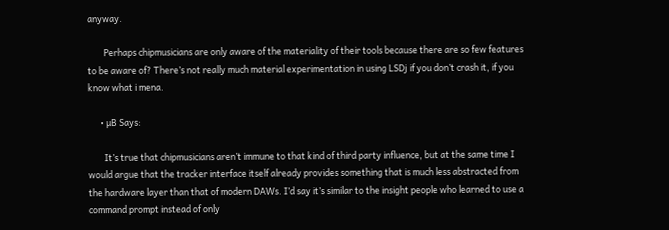anyway.

        Perhaps chipmusicians are only aware of the materiality of their tools because there are so few features to be aware of? There’s not really much material experimentation in using LSDj if you don’t crash it, if you know what i mena.

      • µB Says:

        It’s true that chipmusicians aren’t immune to that kind of third party influence, but at the same time I would argue that the tracker interface itself already provides something that is much less abstracted from the hardware layer than that of modern DAWs. I’d say it’s similar to the insight people who learned to use a command prompt instead of only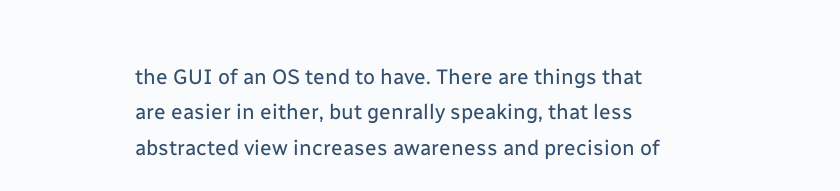the GUI of an OS tend to have. There are things that are easier in either, but genrally speaking, that less abstracted view increases awareness and precision of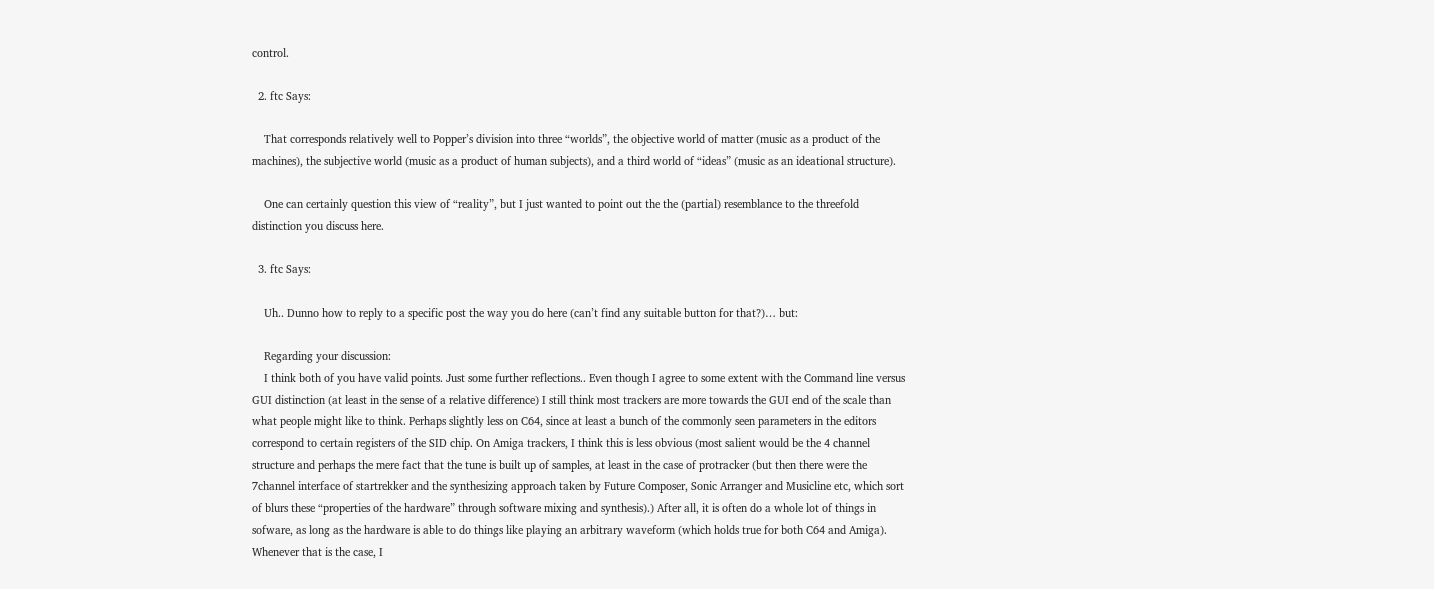control.

  2. ftc Says:

    That corresponds relatively well to Popper’s division into three “worlds”, the objective world of matter (music as a product of the machines), the subjective world (music as a product of human subjects), and a third world of “ideas” (music as an ideational structure).

    One can certainly question this view of “reality”, but I just wanted to point out the the (partial) resemblance to the threefold distinction you discuss here.

  3. ftc Says:

    Uh.. Dunno how to reply to a specific post the way you do here (can’t find any suitable button for that?)… but:

    Regarding your discussion:
    I think both of you have valid points. Just some further reflections.. Even though I agree to some extent with the Command line versus GUI distinction (at least in the sense of a relative difference) I still think most trackers are more towards the GUI end of the scale than what people might like to think. Perhaps slightly less on C64, since at least a bunch of the commonly seen parameters in the editors correspond to certain registers of the SID chip. On Amiga trackers, I think this is less obvious (most salient would be the 4 channel structure and perhaps the mere fact that the tune is built up of samples, at least in the case of protracker (but then there were the 7channel interface of startrekker and the synthesizing approach taken by Future Composer, Sonic Arranger and Musicline etc, which sort of blurs these “properties of the hardware” through software mixing and synthesis).) After all, it is often do a whole lot of things in sofware, as long as the hardware is able to do things like playing an arbitrary waveform (which holds true for both C64 and Amiga). Whenever that is the case, I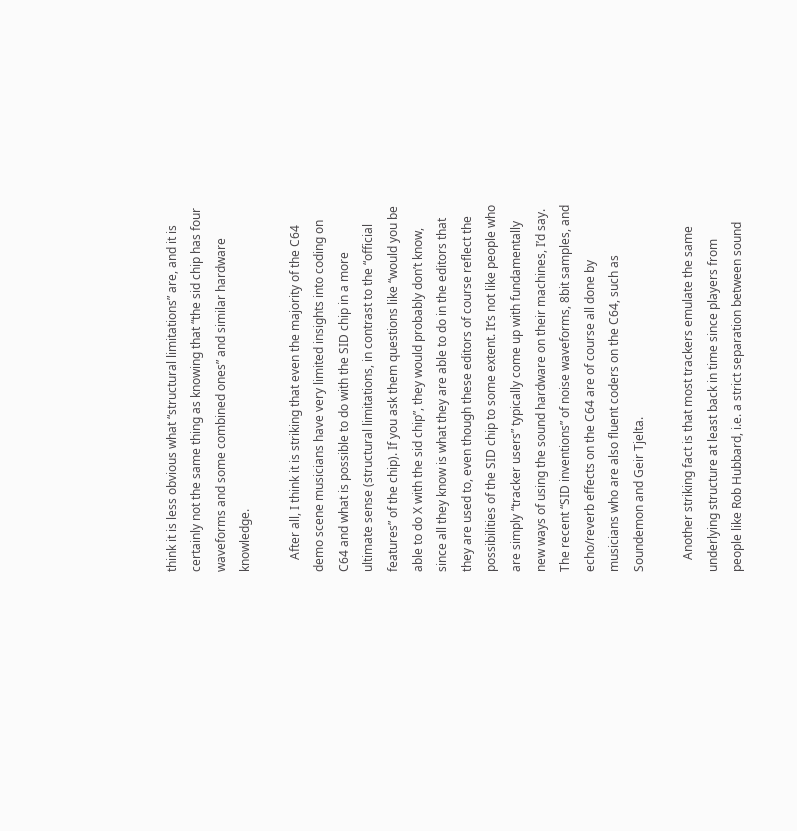think it is less obvious what “structural limitations” are, and it is certainly not the same thing as knowing that “the sid chip has four waveforms and some combined ones” and similar hardware knowledge.

    After all, I think it is striking that even the majority of the C64 demo scene musicians have very limited insights into coding on C64 and what is possible to do with the SID chip in a more ultimate sense (structural limitations, in contrast to the “official features” of the chip). If you ask them questions like “would you be able to do X with the sid chip”, they would probably don’t know, since all they know is what they are able to do in the editors that they are used to, even though these editors of course reflect the possibilities of the SID chip to some extent. It’s not like people who are simply “tracker users” typically come up with fundamentally new ways of using the sound hardware on their machines, I’d say. The recent “SID inventions” of noise waveforms, 8bit samples, and echo/reverb effects on the C64 are of course all done by musicians who are also fluent coders on the C64, such as Soundemon and Geir Tjelta.

    Another striking fact is that most trackers emulate the same underlying structure at least back in time since players from people like Rob Hubbard, i.e. a strict separation between sound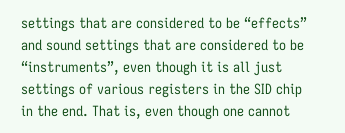settings that are considered to be “effects” and sound settings that are considered to be “instruments”, even though it is all just settings of various registers in the SID chip in the end. That is, even though one cannot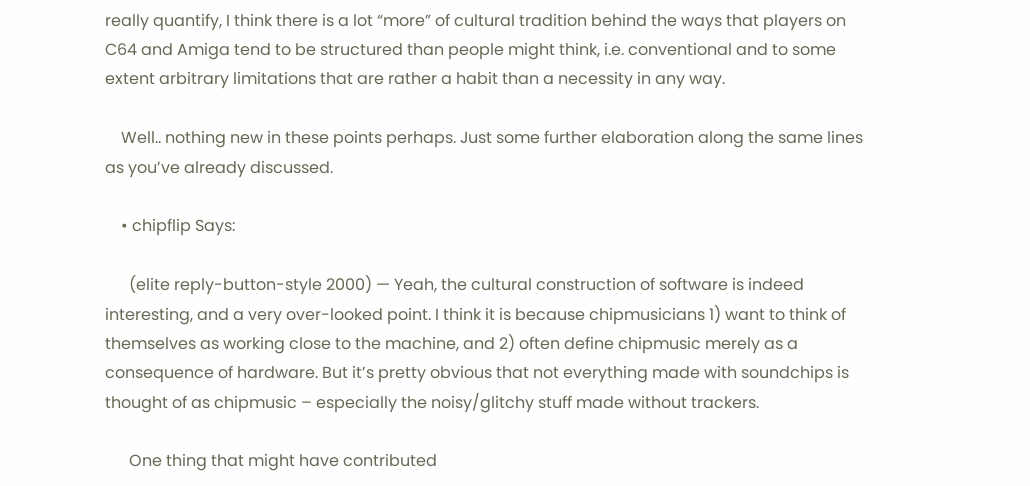really quantify, I think there is a lot “more” of cultural tradition behind the ways that players on C64 and Amiga tend to be structured than people might think, i.e. conventional and to some extent arbitrary limitations that are rather a habit than a necessity in any way.

    Well.. nothing new in these points perhaps. Just some further elaboration along the same lines as you’ve already discussed.

    • chipflip Says:

      (elite reply-button-style 2000) — Yeah, the cultural construction of software is indeed interesting, and a very over-looked point. I think it is because chipmusicians 1) want to think of themselves as working close to the machine, and 2) often define chipmusic merely as a consequence of hardware. But it’s pretty obvious that not everything made with soundchips is thought of as chipmusic – especially the noisy/glitchy stuff made without trackers.

      One thing that might have contributed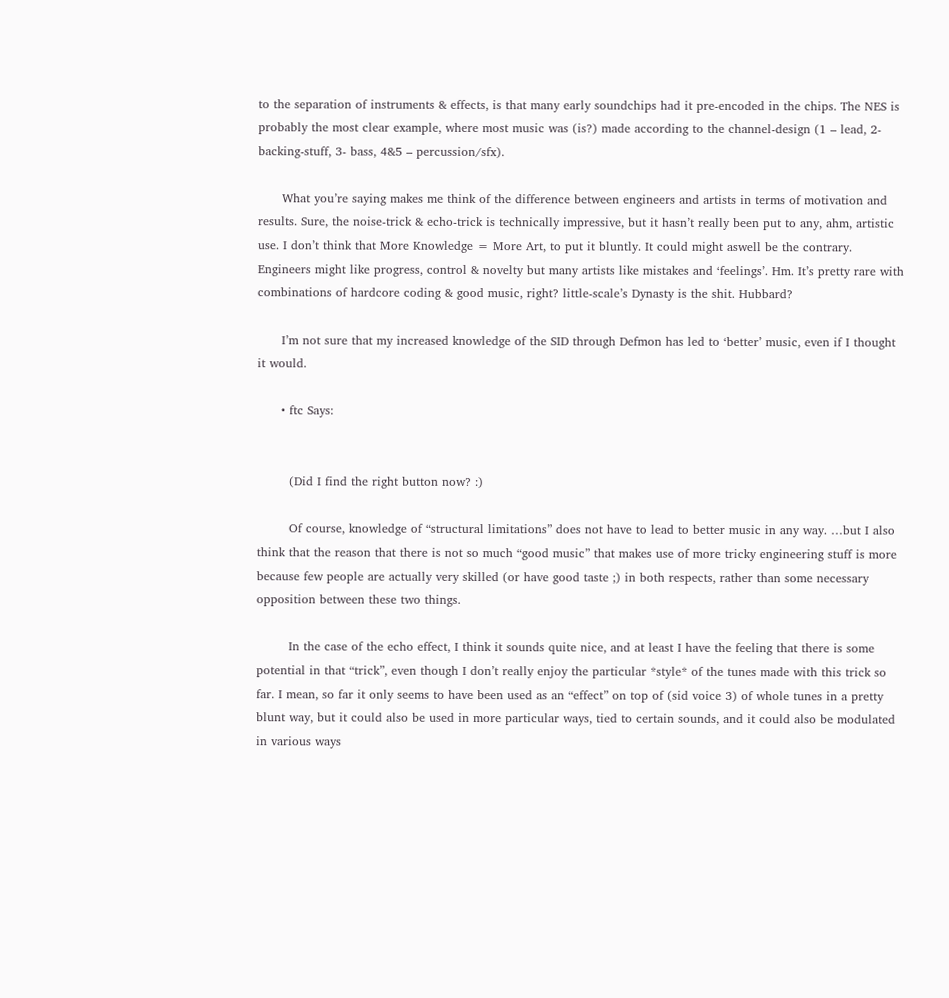to the separation of instruments & effects, is that many early soundchips had it pre-encoded in the chips. The NES is probably the most clear example, where most music was (is?) made according to the channel-design (1 – lead, 2- backing-stuff, 3- bass, 4&5 – percussion/sfx).

      What you’re saying makes me think of the difference between engineers and artists in terms of motivation and results. Sure, the noise-trick & echo-trick is technically impressive, but it hasn’t really been put to any, ahm, artistic use. I don’t think that More Knowledge = More Art, to put it bluntly. It could might aswell be the contrary. Engineers might like progress, control & novelty but many artists like mistakes and ‘feelings’. Hm. It’s pretty rare with combinations of hardcore coding & good music, right? little-scale’s Dynasty is the shit. Hubbard?

      I’m not sure that my increased knowledge of the SID through Defmon has led to ‘better’ music, even if I thought it would.

      • ftc Says:


        (Did I find the right button now? :)

        Of course, knowledge of “structural limitations” does not have to lead to better music in any way. …but I also think that the reason that there is not so much “good music” that makes use of more tricky engineering stuff is more because few people are actually very skilled (or have good taste ;) in both respects, rather than some necessary opposition between these two things.

        In the case of the echo effect, I think it sounds quite nice, and at least I have the feeling that there is some potential in that “trick”, even though I don’t really enjoy the particular *style* of the tunes made with this trick so far. I mean, so far it only seems to have been used as an “effect” on top of (sid voice 3) of whole tunes in a pretty blunt way, but it could also be used in more particular ways, tied to certain sounds, and it could also be modulated in various ways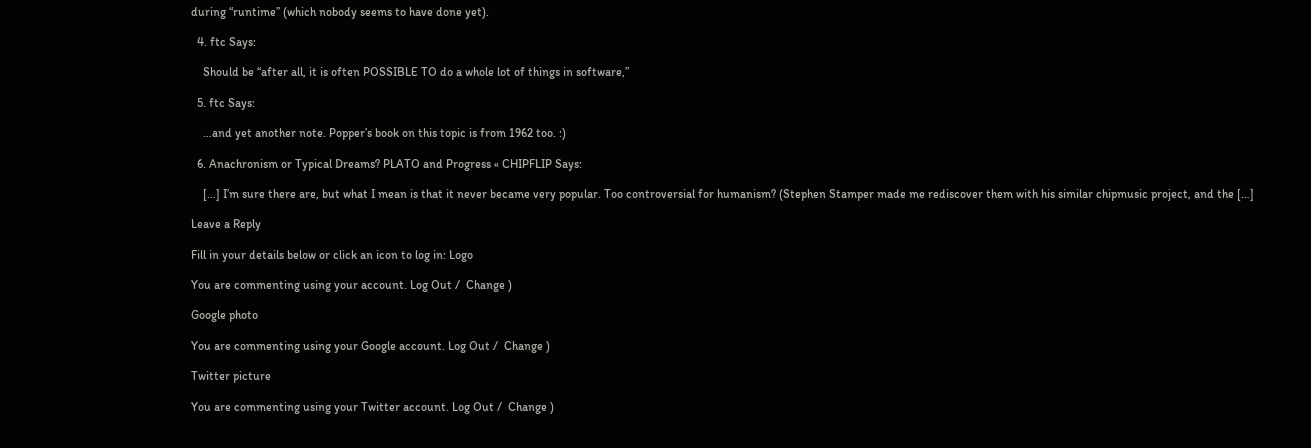during “runtime” (which nobody seems to have done yet).

  4. ftc Says:

    Should be “after all, it is often POSSIBLE TO do a whole lot of things in software,”

  5. ftc Says:

    …and yet another note. Popper’s book on this topic is from 1962 too. :)

  6. Anachronism or Typical Dreams? PLATO and Progress « CHIPFLIP Says:

    […] I’m sure there are, but what I mean is that it never became very popular. Too controversial for humanism? (Stephen Stamper made me rediscover them with his similar chipmusic project, and the […]

Leave a Reply

Fill in your details below or click an icon to log in: Logo

You are commenting using your account. Log Out /  Change )

Google photo

You are commenting using your Google account. Log Out /  Change )

Twitter picture

You are commenting using your Twitter account. Log Out /  Change )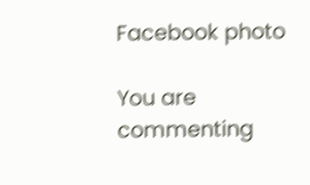Facebook photo

You are commenting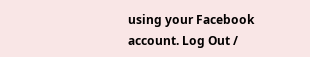using your Facebook account. Log Out /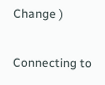Change )

Connecting to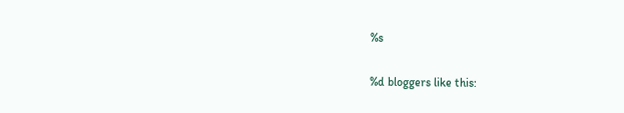%s

%d bloggers like this: